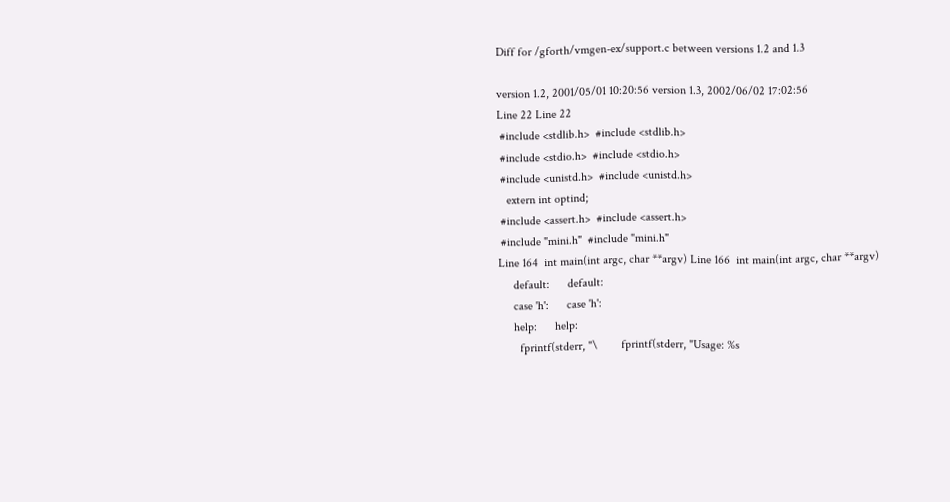Diff for /gforth/vmgen-ex/support.c between versions 1.2 and 1.3

version 1.2, 2001/05/01 10:20:56 version 1.3, 2002/06/02 17:02:56
Line 22 Line 22
 #include <stdlib.h>  #include <stdlib.h>
 #include <stdio.h>  #include <stdio.h>
 #include <unistd.h>  #include <unistd.h>
   extern int optind;
 #include <assert.h>  #include <assert.h>
 #include "mini.h"  #include "mini.h"
Line 164  int main(int argc, char **argv) Line 166  int main(int argc, char **argv)
     default:      default:
     case 'h':      case 'h':
     help:      help:
       fprintf(stderr, "\        fprintf(stderr, "Usage: %s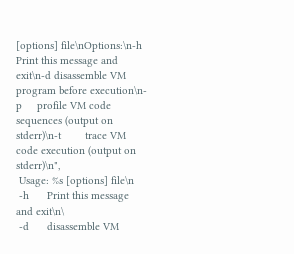[options] file\nOptions:\n-h   Print this message and exit\n-d disassemble VM program before execution\n-p     profile VM code sequences (output on stderr)\n-t        trace VM code execution (output on stderr)\n",
 Usage: %s [options] file\n
 -h      Print this message and exit\n\
 -d      disassemble VM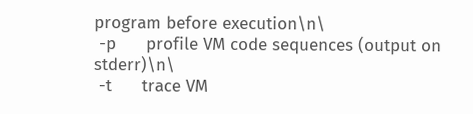program before execution\n\
 -p      profile VM code sequences (output on stderr)\n\
 -t      trace VM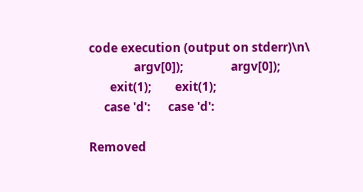code execution (output on stderr)\n\
               argv[0]);                argv[0]);
       exit(1);        exit(1);
     case 'd':      case 'd':

Removed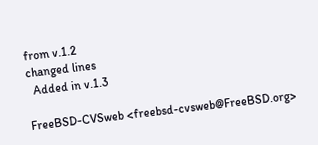from v.1.2
changed lines
  Added in v.1.3

FreeBSD-CVSweb <freebsd-cvsweb@FreeBSD.org>